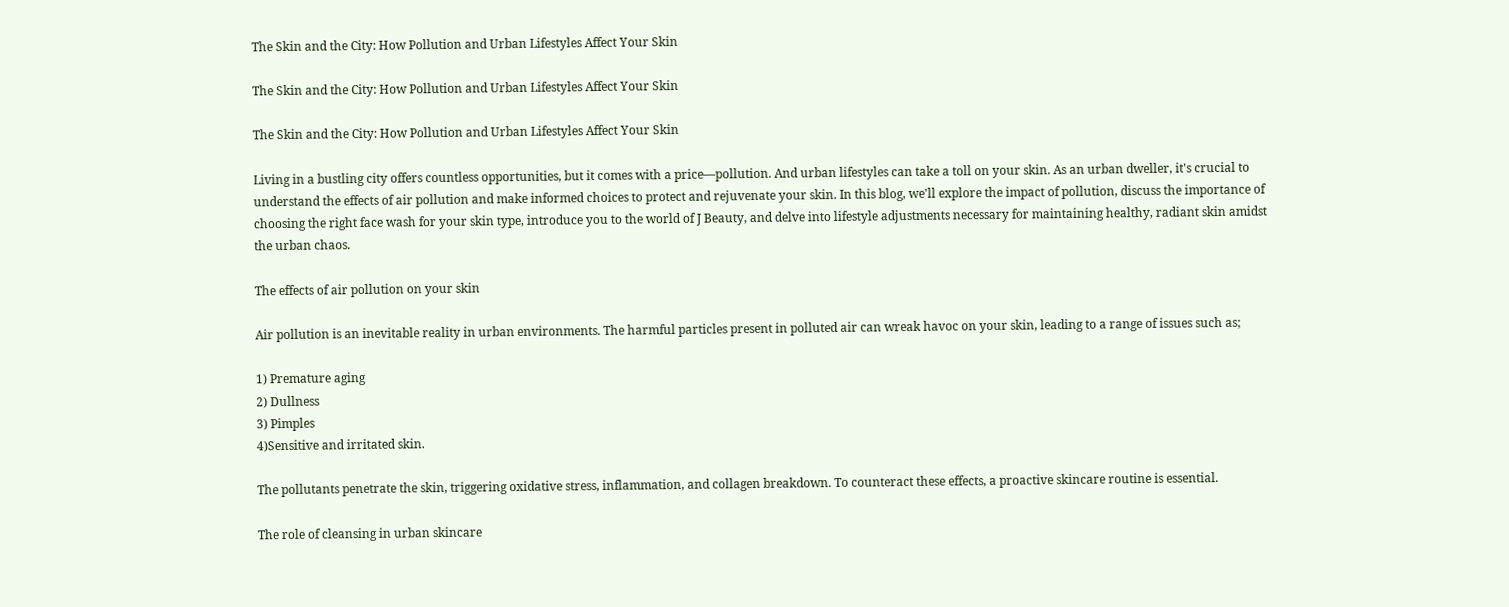The Skin and the City: How Pollution and Urban Lifestyles Affect Your Skin

The Skin and the City: How Pollution and Urban Lifestyles Affect Your Skin

The Skin and the City: How Pollution and Urban Lifestyles Affect Your Skin

Living in a bustling city offers countless opportunities, but it comes with a price—pollution. And urban lifestyles can take a toll on your skin. As an urban dweller, it's crucial to understand the effects of air pollution and make informed choices to protect and rejuvenate your skin. In this blog, we'll explore the impact of pollution, discuss the importance of choosing the right face wash for your skin type, introduce you to the world of J Beauty, and delve into lifestyle adjustments necessary for maintaining healthy, radiant skin amidst the urban chaos.

The effects of air pollution on your skin

Air pollution is an inevitable reality in urban environments. The harmful particles present in polluted air can wreak havoc on your skin, leading to a range of issues such as;

1) Premature aging
2) Dullness
3) Pimples
4)Sensitive and irritated skin.

The pollutants penetrate the skin, triggering oxidative stress, inflammation, and collagen breakdown. To counteract these effects, a proactive skincare routine is essential.

The role of cleansing in urban skincare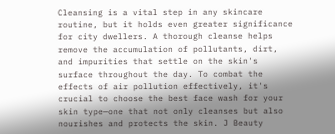Cleansing is a vital step in any skincare routine, but it holds even greater significance for city dwellers. A thorough cleanse helps remove the accumulation of pollutants, dirt, and impurities that settle on the skin's surface throughout the day. To combat the effects of air pollution effectively, it's crucial to choose the best face wash for your skin type—one that not only cleanses but also nourishes and protects the skin. J Beauty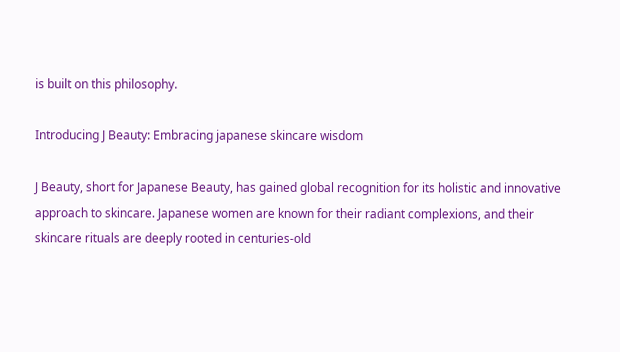is built on this philosophy.

Introducing J Beauty: Embracing japanese skincare wisdom

J Beauty, short for Japanese Beauty, has gained global recognition for its holistic and innovative approach to skincare. Japanese women are known for their radiant complexions, and their skincare rituals are deeply rooted in centuries-old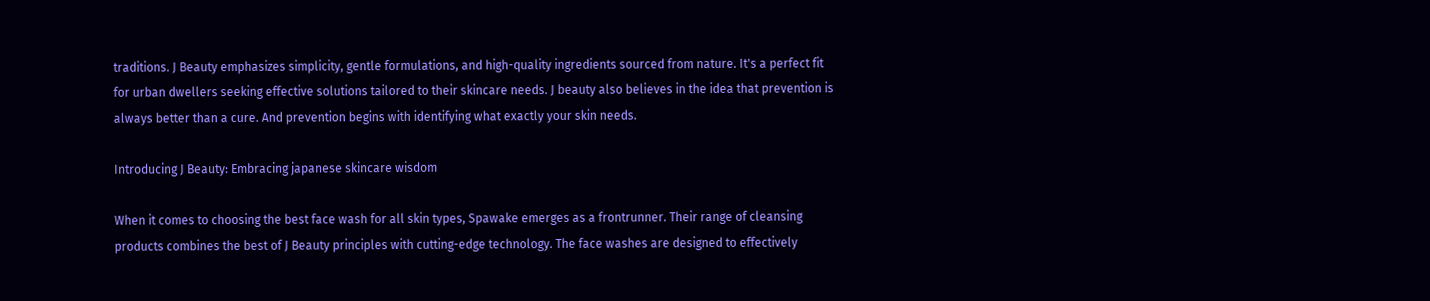traditions. J Beauty emphasizes simplicity, gentle formulations, and high-quality ingredients sourced from nature. It's a perfect fit for urban dwellers seeking effective solutions tailored to their skincare needs. J beauty also believes in the idea that prevention is always better than a cure. And prevention begins with identifying what exactly your skin needs.

Introducing J Beauty: Embracing japanese skincare wisdom

When it comes to choosing the best face wash for all skin types, Spawake emerges as a frontrunner. Their range of cleansing products combines the best of J Beauty principles with cutting-edge technology. The face washes are designed to effectively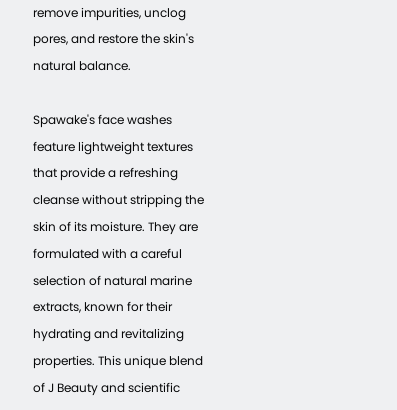remove impurities, unclog pores, and restore the skin's natural balance.

Spawake's face washes feature lightweight textures that provide a refreshing cleanse without stripping the skin of its moisture. They are formulated with a careful selection of natural marine extracts, known for their hydrating and revitalizing properties. This unique blend of J Beauty and scientific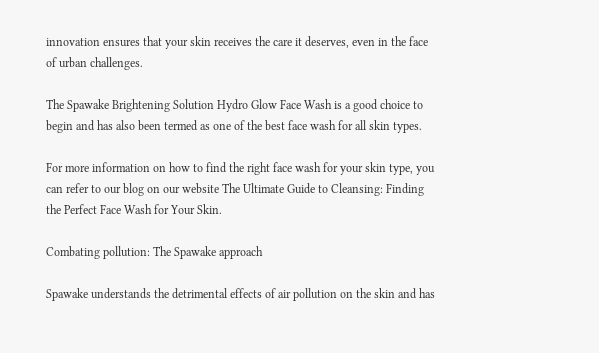innovation ensures that your skin receives the care it deserves, even in the face of urban challenges.

The Spawake Brightening Solution Hydro Glow Face Wash is a good choice to begin and has also been termed as one of the best face wash for all skin types.

For more information on how to find the right face wash for your skin type, you can refer to our blog on our website The Ultimate Guide to Cleansing: Finding the Perfect Face Wash for Your Skin.

Combating pollution: The Spawake approach

Spawake understands the detrimental effects of air pollution on the skin and has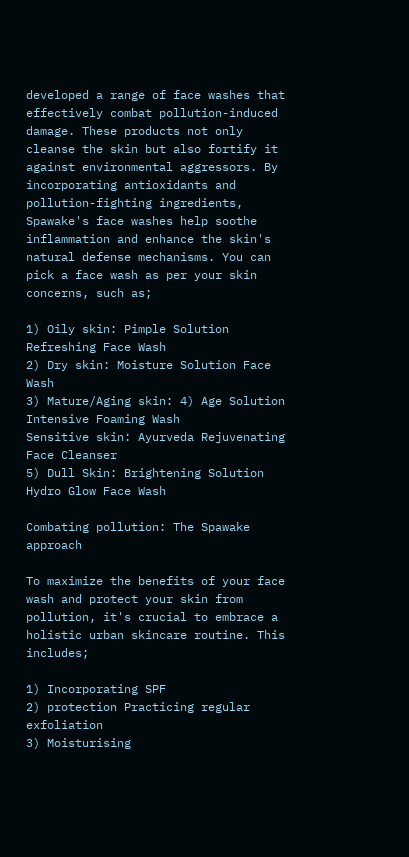developed a range of face washes that effectively combat pollution-induced damage. These products not only cleanse the skin but also fortify it against environmental aggressors. By incorporating antioxidants and pollution-fighting ingredients, Spawake's face washes help soothe inflammation and enhance the skin's natural defense mechanisms. You can pick a face wash as per your skin concerns, such as;

1) Oily skin: Pimple Solution Refreshing Face Wash
2) Dry skin: Moisture Solution Face Wash
3) Mature/Aging skin: 4) Age Solution Intensive Foaming Wash
Sensitive skin: Ayurveda Rejuvenating Face Cleanser
5) Dull Skin: Brightening Solution Hydro Glow Face Wash

Combating pollution: The Spawake approach

To maximize the benefits of your face wash and protect your skin from pollution, it's crucial to embrace a holistic urban skincare routine. This includes;

1) Incorporating SPF
2) protection Practicing regular exfoliation
3) Moisturising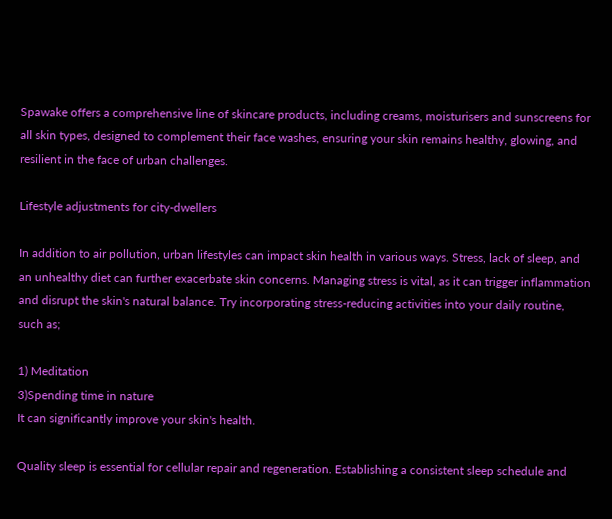Spawake offers a comprehensive line of skincare products, including creams, moisturisers and sunscreens for all skin types, designed to complement their face washes, ensuring your skin remains healthy, glowing, and resilient in the face of urban challenges.

Lifestyle adjustments for city-dwellers

In addition to air pollution, urban lifestyles can impact skin health in various ways. Stress, lack of sleep, and an unhealthy diet can further exacerbate skin concerns. Managing stress is vital, as it can trigger inflammation and disrupt the skin's natural balance. Try incorporating stress-reducing activities into your daily routine, such as;

1) Meditation
3)Spending time in nature
It can significantly improve your skin's health.

Quality sleep is essential for cellular repair and regeneration. Establishing a consistent sleep schedule and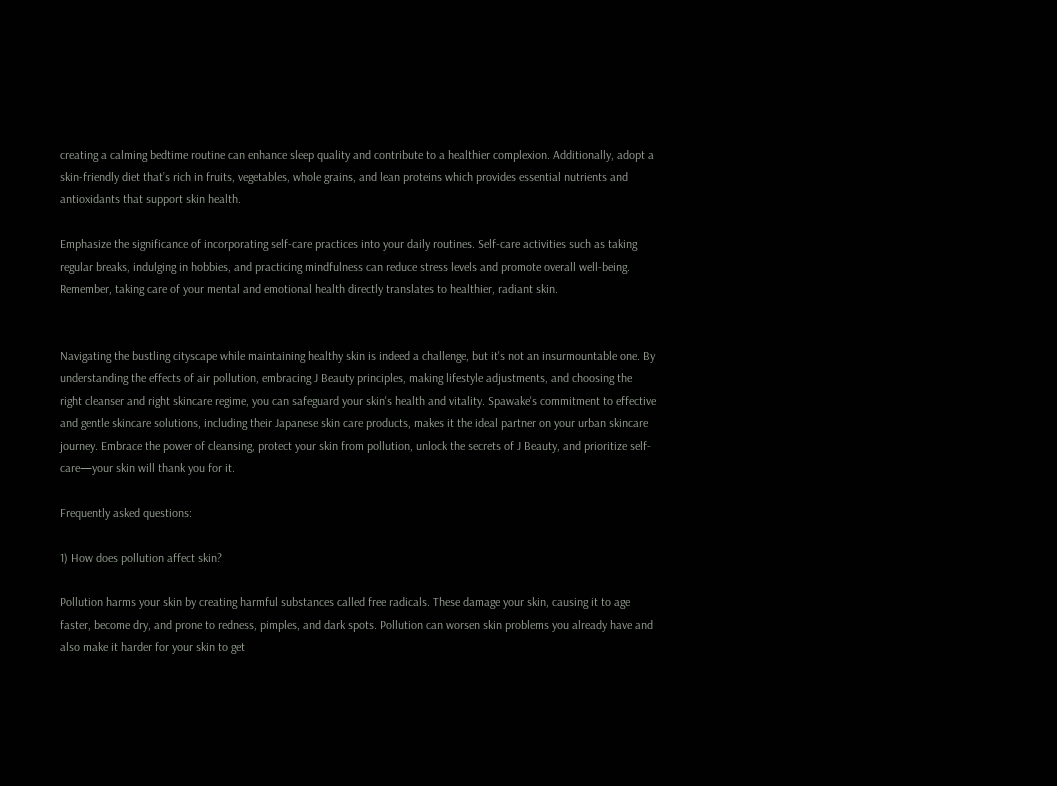creating a calming bedtime routine can enhance sleep quality and contribute to a healthier complexion. Additionally, adopt a skin-friendly diet that’s rich in fruits, vegetables, whole grains, and lean proteins which provides essential nutrients and antioxidants that support skin health.

Emphasize the significance of incorporating self-care practices into your daily routines. Self-care activities such as taking regular breaks, indulging in hobbies, and practicing mindfulness can reduce stress levels and promote overall well-being. Remember, taking care of your mental and emotional health directly translates to healthier, radiant skin.


Navigating the bustling cityscape while maintaining healthy skin is indeed a challenge, but it's not an insurmountable one. By understanding the effects of air pollution, embracing J Beauty principles, making lifestyle adjustments, and choosing the right cleanser and right skincare regime, you can safeguard your skin's health and vitality. Spawake's commitment to effective and gentle skincare solutions, including their Japanese skin care products, makes it the ideal partner on your urban skincare journey. Embrace the power of cleansing, protect your skin from pollution, unlock the secrets of J Beauty, and prioritize self-care—your skin will thank you for it.

Frequently asked questions:

1) How does pollution affect skin?

Pollution harms your skin by creating harmful substances called free radicals. These damage your skin, causing it to age faster, become dry, and prone to redness, pimples, and dark spots. Pollution can worsen skin problems you already have and also make it harder for your skin to get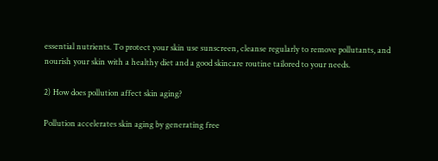essential nutrients. To protect your skin use sunscreen, cleanse regularly to remove pollutants, and nourish your skin with a healthy diet and a good skincare routine tailored to your needs.

2) How does pollution affect skin aging?

Pollution accelerates skin aging by generating free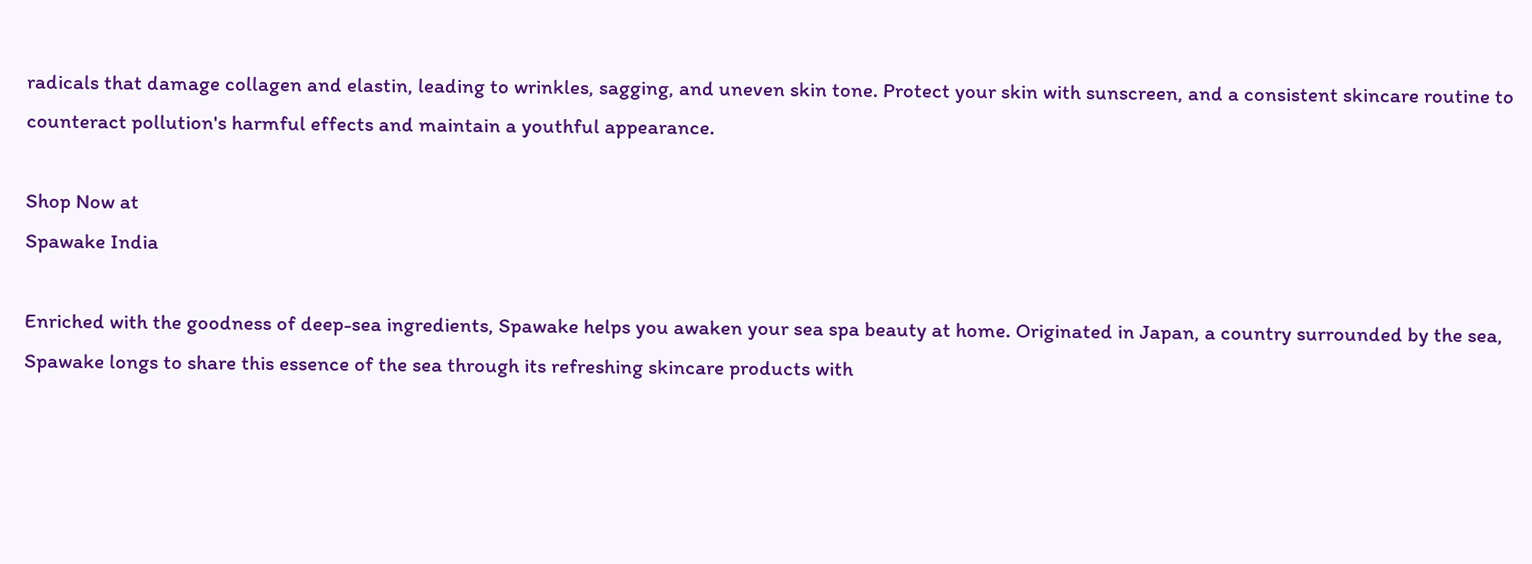radicals that damage collagen and elastin, leading to wrinkles, sagging, and uneven skin tone. Protect your skin with sunscreen, and a consistent skincare routine to counteract pollution's harmful effects and maintain a youthful appearance.

Shop Now at
Spawake India

Enriched with the goodness of deep-sea ingredients, Spawake helps you awaken your sea spa beauty at home. Originated in Japan, a country surrounded by the sea, Spawake longs to share this essence of the sea through its refreshing skincare products with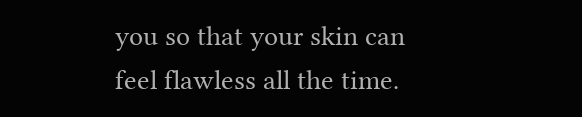you so that your skin can feel flawless all the time.